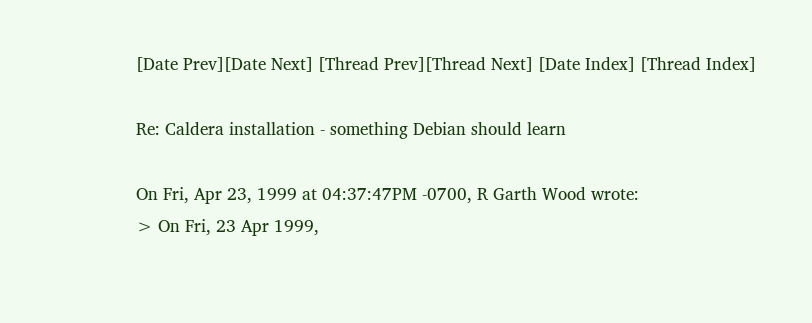[Date Prev][Date Next] [Thread Prev][Thread Next] [Date Index] [Thread Index]

Re: Caldera installation - something Debian should learn

On Fri, Apr 23, 1999 at 04:37:47PM -0700, R Garth Wood wrote:
> On Fri, 23 Apr 1999,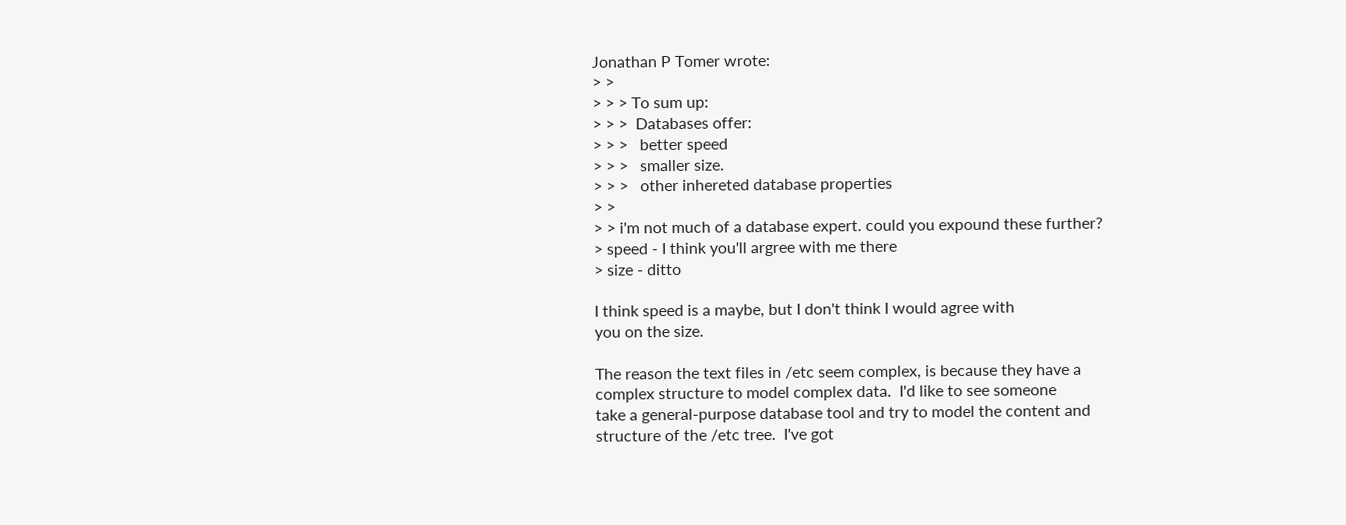Jonathan P Tomer wrote:
> >
> > > To sum up:
> > >  Databases offer:
> > >   better speed
> > >   smaller size.
> > >   other inhereted database properties
> >
> > i'm not much of a database expert. could you expound these further?
> speed - I think you'll argree with me there
> size - ditto

I think speed is a maybe, but I don't think I would agree with
you on the size.

The reason the text files in /etc seem complex, is because they have a
complex structure to model complex data.  I'd like to see someone
take a general-purpose database tool and try to model the content and
structure of the /etc tree.  I've got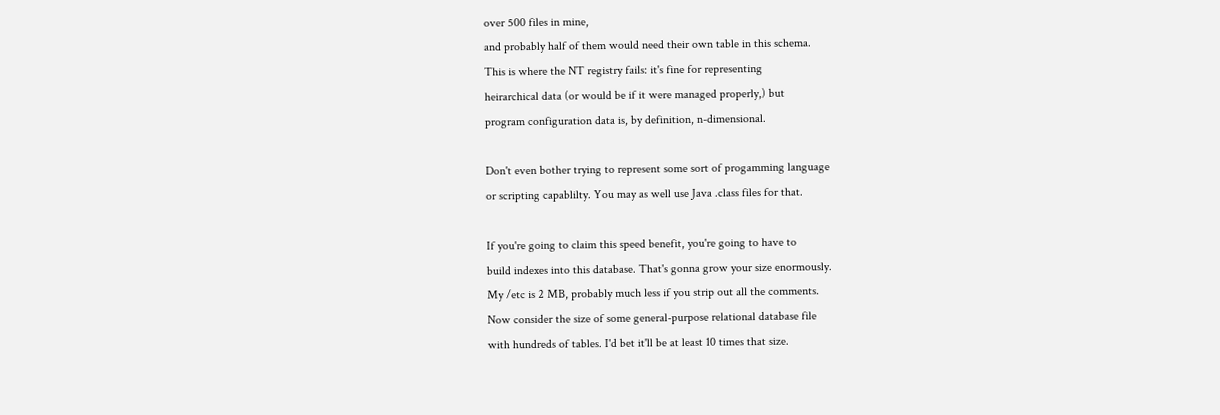over 500 files in mine,
and probably half of them would need their own table in this schema.
This is where the NT registry fails: it's fine for representing
heirarchical data (or would be if it were managed properly,) but
program configuration data is, by definition, n-dimensional.

Don't even bother trying to represent some sort of progamming language
or scripting capablilty. You may as well use Java .class files for that.

If you're going to claim this speed benefit, you're going to have to
build indexes into this database. That's gonna grow your size enormously.
My /etc is 2 MB, probably much less if you strip out all the comments.
Now consider the size of some general-purpose relational database file
with hundreds of tables. I'd bet it'll be at least 10 times that size.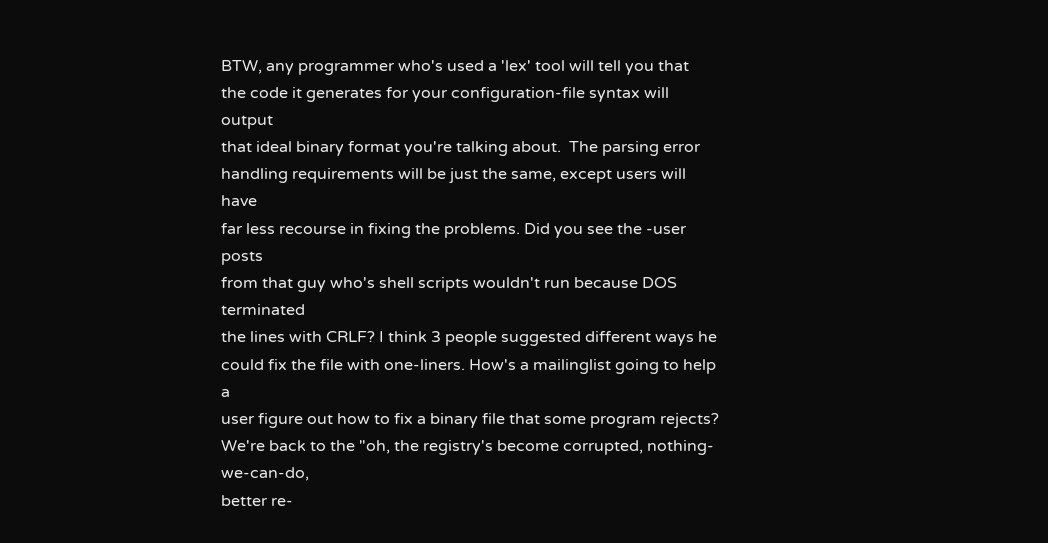BTW, any programmer who's used a 'lex' tool will tell you that
the code it generates for your configuration-file syntax will output
that ideal binary format you're talking about.  The parsing error
handling requirements will be just the same, except users will have
far less recourse in fixing the problems. Did you see the -user posts
from that guy who's shell scripts wouldn't run because DOS terminated
the lines with CRLF? I think 3 people suggested different ways he
could fix the file with one-liners. How's a mailinglist going to help a
user figure out how to fix a binary file that some program rejects?
We're back to the "oh, the registry's become corrupted, nothing-we-can-do,
better re-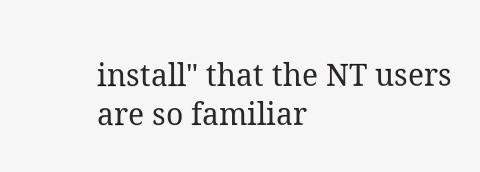install" that the NT users are so familiar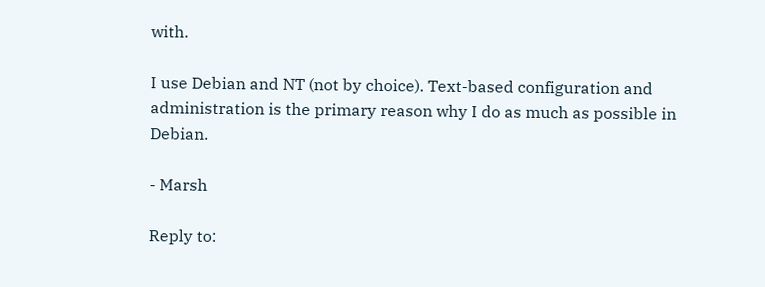with.

I use Debian and NT (not by choice). Text-based configuration and
administration is the primary reason why I do as much as possible in Debian.

- Marsh

Reply to: